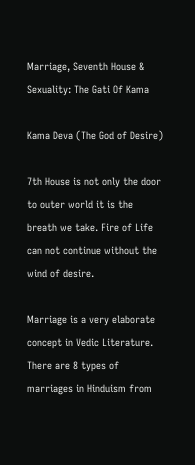Marriage, Seventh House & Sexuality: The Gati Of Kama

Kama Deva (The God of Desire)

7th House is not only the door to outer world it is the breath we take. Fire of Life can not continue without the wind of desire.

Marriage is a very elaborate concept in Vedic Literature. There are 8 types of marriages in Hinduism from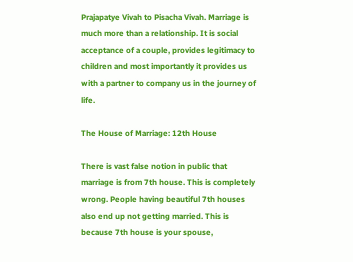Prajapatye Vivah to Pisacha Vivah. Marriage is much more than a relationship. It is social acceptance of a couple, provides legitimacy to children and most importantly it provides us with a partner to company us in the journey of life.

The House of Marriage: 12th House

There is vast false notion in public that marriage is from 7th house. This is completely wrong. People having beautiful 7th houses also end up not getting married. This is because 7th house is your spouse,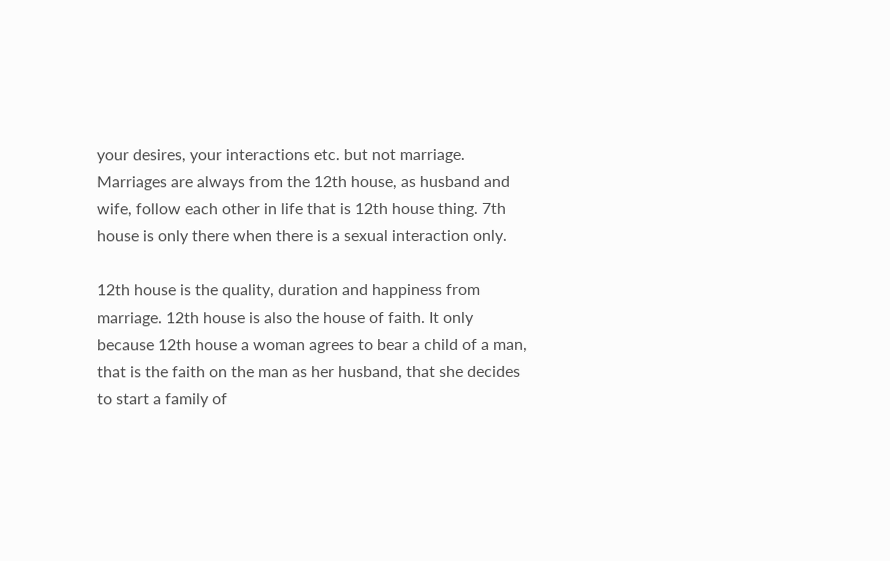your desires, your interactions etc. but not marriage. Marriages are always from the 12th house, as husband and wife, follow each other in life that is 12th house thing. 7th house is only there when there is a sexual interaction only.

12th house is the quality, duration and happiness from marriage. 12th house is also the house of faith. It only because 12th house a woman agrees to bear a child of a man, that is the faith on the man as her husband, that she decides to start a family of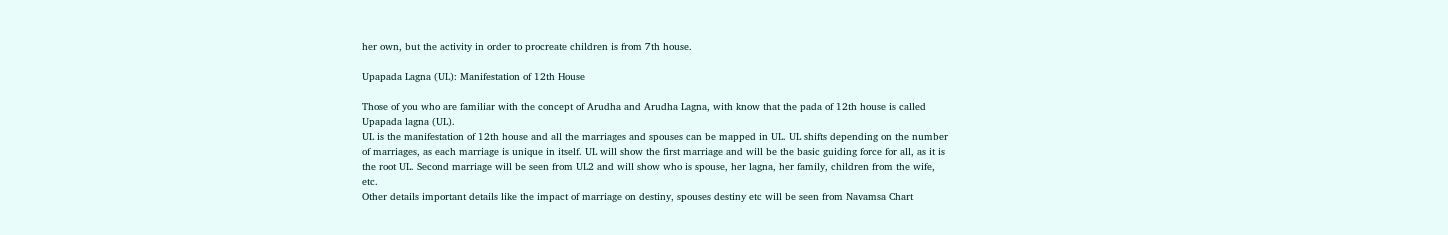her own, but the activity in order to procreate children is from 7th house.

Upapada Lagna (UL): Manifestation of 12th House

Those of you who are familiar with the concept of Arudha and Arudha Lagna, with know that the pada of 12th house is called Upapada lagna (UL).
UL is the manifestation of 12th house and all the marriages and spouses can be mapped in UL. UL shifts depending on the number of marriages, as each marriage is unique in itself. UL will show the first marriage and will be the basic guiding force for all, as it is the root UL. Second marriage will be seen from UL2 and will show who is spouse, her lagna, her family, children from the wife, etc.
Other details important details like the impact of marriage on destiny, spouses destiny etc will be seen from Navamsa Chart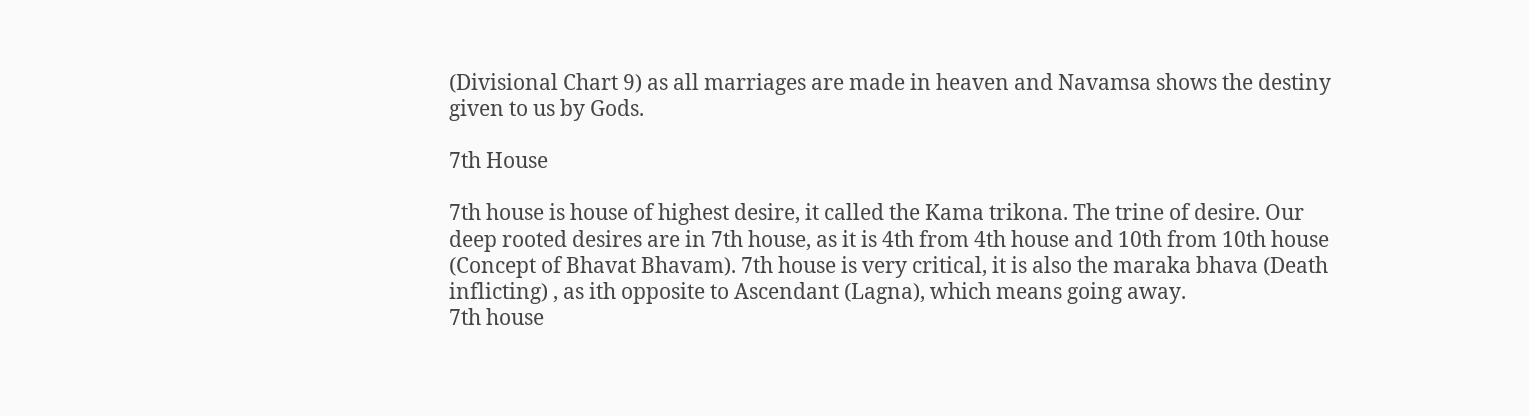(Divisional Chart 9) as all marriages are made in heaven and Navamsa shows the destiny given to us by Gods.

7th House

7th house is house of highest desire, it called the Kama trikona. The trine of desire. Our deep rooted desires are in 7th house, as it is 4th from 4th house and 10th from 10th house (Concept of Bhavat Bhavam). 7th house is very critical, it is also the maraka bhava (Death inflicting) , as ith opposite to Ascendant (Lagna), which means going away.
7th house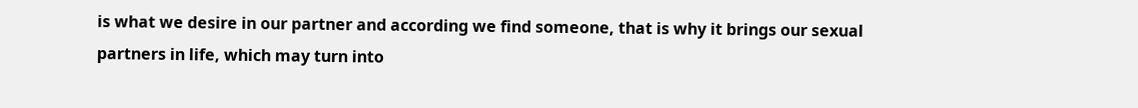is what we desire in our partner and according we find someone, that is why it brings our sexual partners in life, which may turn into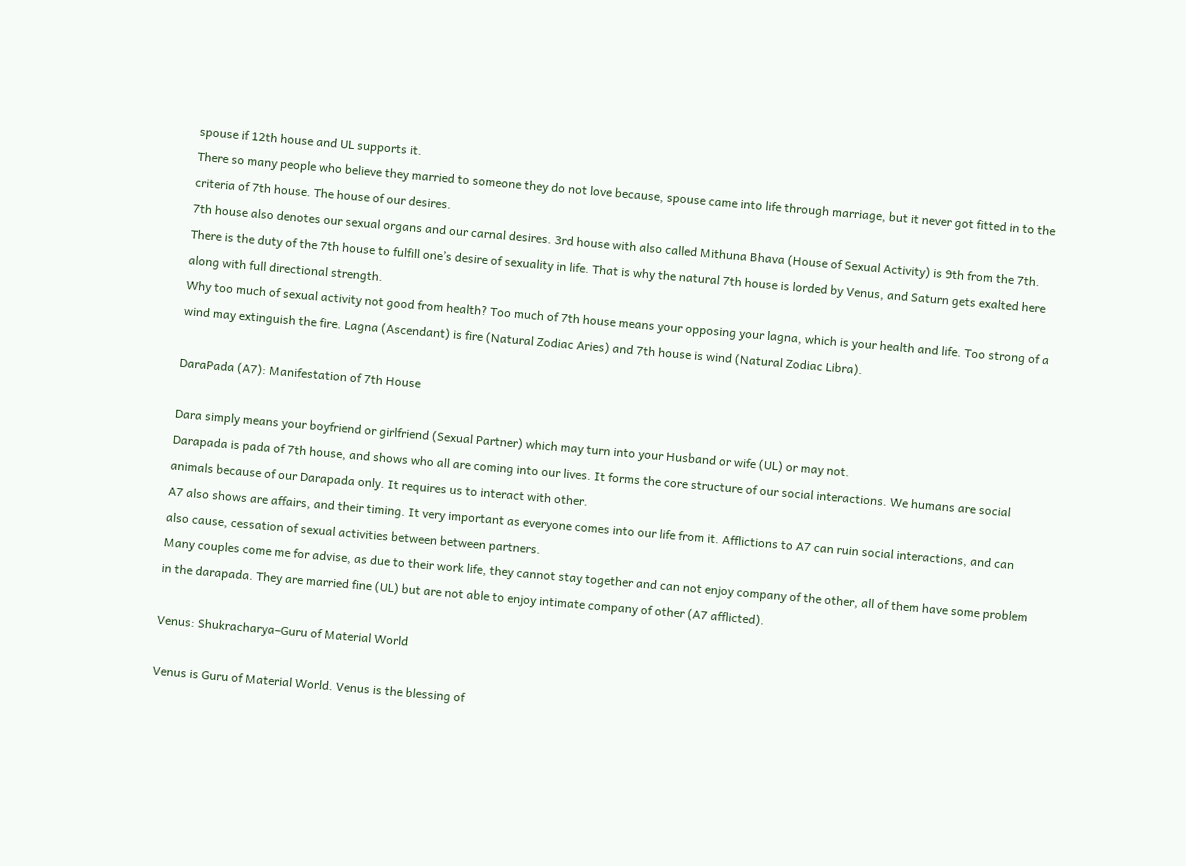spouse if 12th house and UL supports it.
There so many people who believe they married to someone they do not love because, spouse came into life through marriage, but it never got fitted in to the criteria of 7th house. The house of our desires.
7th house also denotes our sexual organs and our carnal desires. 3rd house with also called Mithuna Bhava (House of Sexual Activity) is 9th from the 7th. There is the duty of the 7th house to fulfill one’s desire of sexuality in life. That is why the natural 7th house is lorded by Venus, and Saturn gets exalted here along with full directional strength.
Why too much of sexual activity not good from health? Too much of 7th house means your opposing your lagna, which is your health and life. Too strong of a wind may extinguish the fire. Lagna (Ascendant) is fire (Natural Zodiac Aries) and 7th house is wind (Natural Zodiac Libra).

DaraPada (A7): Manifestation of 7th House

Dara simply means your boyfriend or girlfriend (Sexual Partner) which may turn into your Husband or wife (UL) or may not.
Darapada is pada of 7th house, and shows who all are coming into our lives. It forms the core structure of our social interactions. We humans are social animals because of our Darapada only. It requires us to interact with other.
A7 also shows are affairs, and their timing. It very important as everyone comes into our life from it. Afflictions to A7 can ruin social interactions, and can also cause, cessation of sexual activities between between partners.
Many couples come me for advise, as due to their work life, they cannot stay together and can not enjoy company of the other, all of them have some problem in the darapada. They are married fine (UL) but are not able to enjoy intimate company of other (A7 afflicted).

Venus: Shukracharya–Guru of Material World

Venus is Guru of Material World. Venus is the blessing of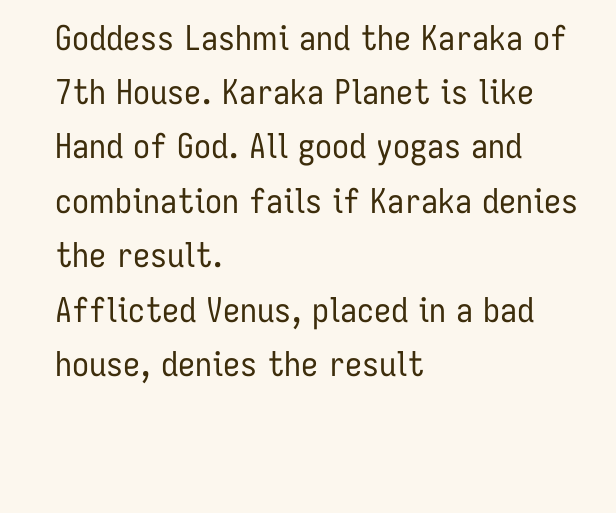Goddess Lashmi and the Karaka of 7th House. Karaka Planet is like Hand of God. All good yogas and combination fails if Karaka denies the result.
Afflicted Venus, placed in a bad house, denies the result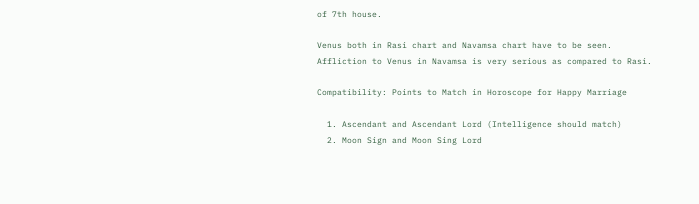of 7th house.

Venus both in Rasi chart and Navamsa chart have to be seen.
Affliction to Venus in Navamsa is very serious as compared to Rasi.

Compatibility: Points to Match in Horoscope for Happy Marriage

  1. Ascendant and Ascendant Lord (Intelligence should match)
  2. Moon Sign and Moon Sing Lord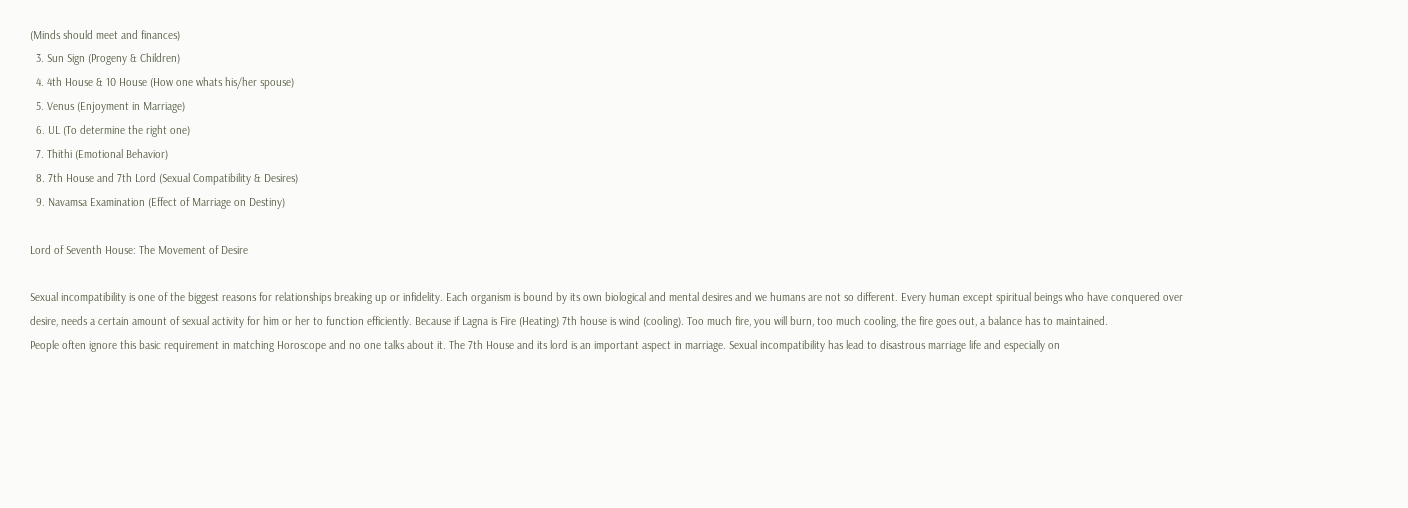(Minds should meet and finances)
  3. Sun Sign (Progeny & Children)
  4. 4th House & 10 House (How one whats his/her spouse)
  5. Venus (Enjoyment in Marriage)
  6. UL (To determine the right one)
  7. Thithi (Emotional Behavior)
  8. 7th House and 7th Lord (Sexual Compatibility & Desires)
  9. Navamsa Examination (Effect of Marriage on Destiny)

Lord of Seventh House: The Movement of Desire

Sexual incompatibility is one of the biggest reasons for relationships breaking up or infidelity. Each organism is bound by its own biological and mental desires and we humans are not so different. Every human except spiritual beings who have conquered over desire, needs a certain amount of sexual activity for him or her to function efficiently. Because if Lagna is Fire (Heating) 7th house is wind (cooling). Too much fire, you will burn, too much cooling, the fire goes out, a balance has to maintained.
People often ignore this basic requirement in matching Horoscope and no one talks about it. The 7th House and its lord is an important aspect in marriage. Sexual incompatibility has lead to disastrous marriage life and especially on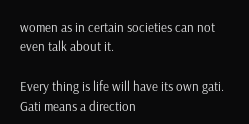women as in certain societies can not even talk about it.

Every thing is life will have its own gati. Gati means a direction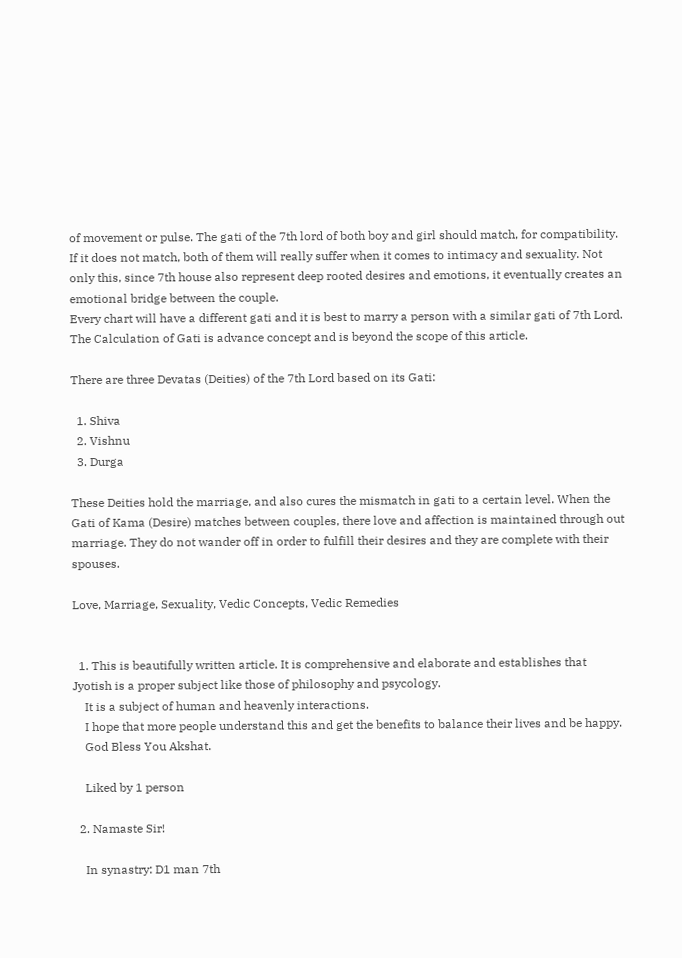of movement or pulse. The gati of the 7th lord of both boy and girl should match, for compatibility. If it does not match, both of them will really suffer when it comes to intimacy and sexuality. Not only this, since 7th house also represent deep rooted desires and emotions, it eventually creates an emotional bridge between the couple.
Every chart will have a different gati and it is best to marry a person with a similar gati of 7th Lord. The Calculation of Gati is advance concept and is beyond the scope of this article.

There are three Devatas (Deities) of the 7th Lord based on its Gati:

  1. Shiva
  2. Vishnu
  3. Durga

These Deities hold the marriage, and also cures the mismatch in gati to a certain level. When the Gati of Kama (Desire) matches between couples, there love and affection is maintained through out marriage. They do not wander off in order to fulfill their desires and they are complete with their spouses.

Love, Marriage, Sexuality, Vedic Concepts, Vedic Remedies


  1. This is beautifully written article. It is comprehensive and elaborate and establishes that Jyotish is a proper subject like those of philosophy and psycology.
    It is a subject of human and heavenly interactions.
    I hope that more people understand this and get the benefits to balance their lives and be happy.
    God Bless You Akshat.

    Liked by 1 person

  2. Namaste Sir!

    In synastry: D1 man 7th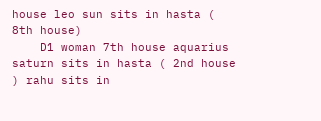house leo sun sits in hasta ( 8th house)
    D1 woman 7th house aquarius saturn sits in hasta ( 2nd house ) rahu sits in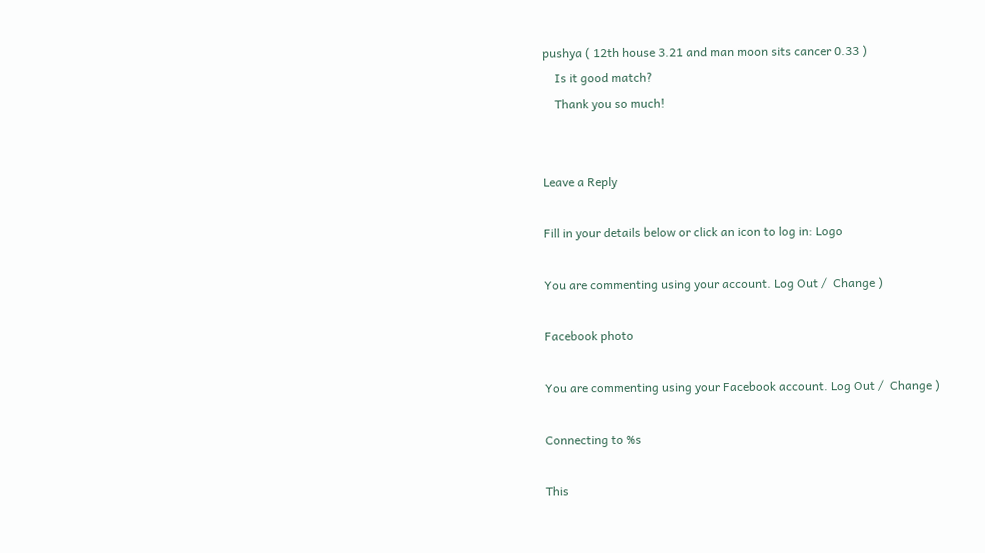pushya ( 12th house 3.21 and man moon sits cancer 0.33 )
    Is it good match?
    Thank you so much!


Leave a Reply

Fill in your details below or click an icon to log in: Logo

You are commenting using your account. Log Out /  Change )

Facebook photo

You are commenting using your Facebook account. Log Out /  Change )

Connecting to %s

This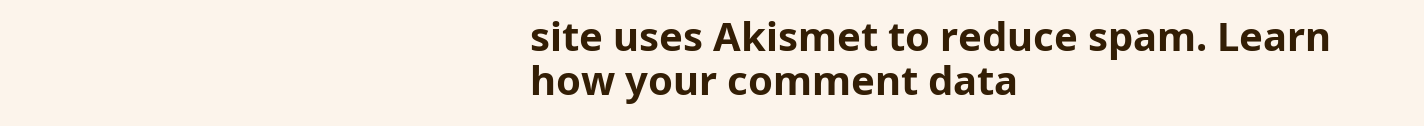site uses Akismet to reduce spam. Learn how your comment data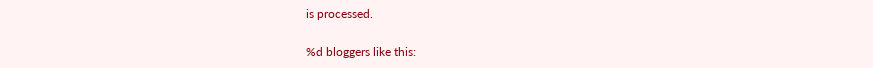is processed.

%d bloggers like this: